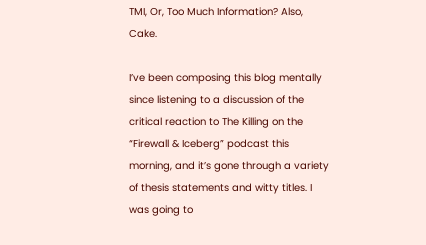TMI, Or, Too Much Information? Also, Cake.

I’ve been composing this blog mentally since listening to a discussion of the critical reaction to The Killing on the “Firewall & Iceberg” podcast this morning, and it’s gone through a variety of thesis statements and witty titles. I was going to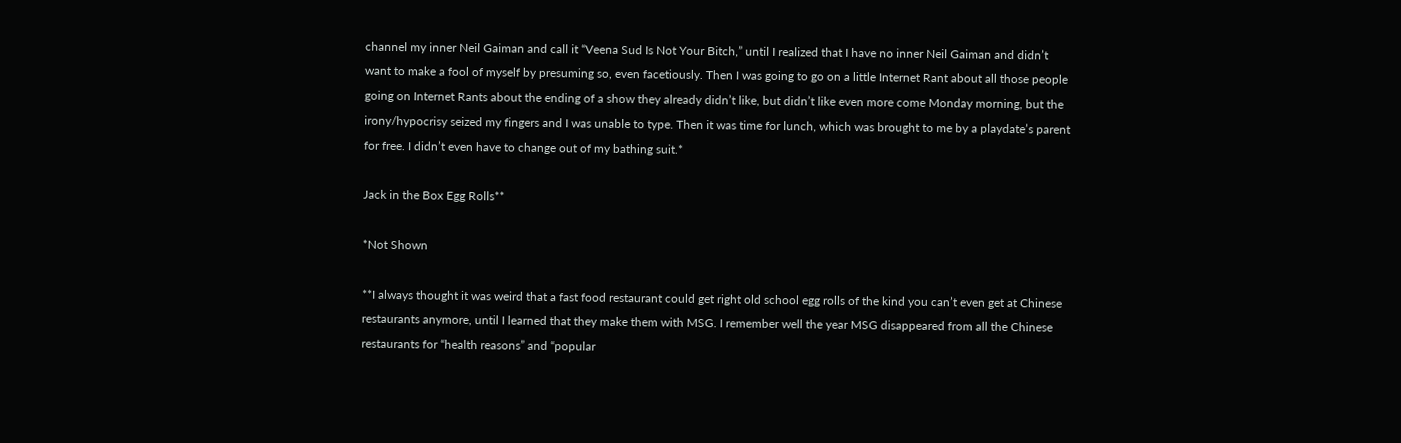channel my inner Neil Gaiman and call it “Veena Sud Is Not Your Bitch,” until I realized that I have no inner Neil Gaiman and didn’t want to make a fool of myself by presuming so, even facetiously. Then I was going to go on a little Internet Rant about all those people going on Internet Rants about the ending of a show they already didn’t like, but didn’t like even more come Monday morning, but the irony/hypocrisy seized my fingers and I was unable to type. Then it was time for lunch, which was brought to me by a playdate’s parent for free. I didn’t even have to change out of my bathing suit.*

Jack in the Box Egg Rolls**

*Not Shown

**I always thought it was weird that a fast food restaurant could get right old school egg rolls of the kind you can’t even get at Chinese restaurants anymore, until I learned that they make them with MSG. I remember well the year MSG disappeared from all the Chinese restaurants for “health reasons” and “popular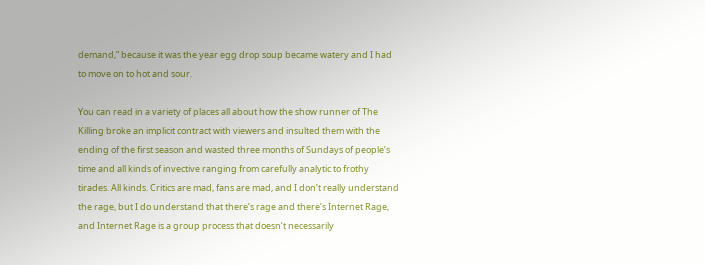demand,” because it was the year egg drop soup became watery and I had to move on to hot and sour.

You can read in a variety of places all about how the show runner of The Killing broke an implicit contract with viewers and insulted them with the ending of the first season and wasted three months of Sundays of people’s time and all kinds of invective ranging from carefully analytic to frothy tirades. All kinds. Critics are mad, fans are mad, and I don’t really understand the rage, but I do understand that there’s rage and there’s Internet Rage, and Internet Rage is a group process that doesn’t necessarily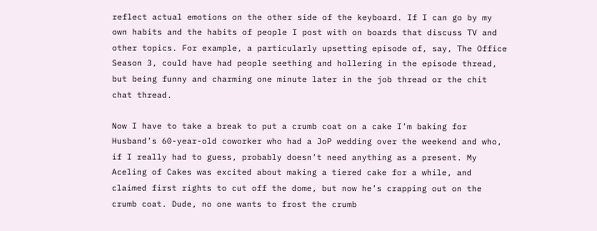reflect actual emotions on the other side of the keyboard. If I can go by my own habits and the habits of people I post with on boards that discuss TV and other topics. For example, a particularly upsetting episode of, say, The Office Season 3, could have had people seething and hollering in the episode thread, but being funny and charming one minute later in the job thread or the chit chat thread.

Now I have to take a break to put a crumb coat on a cake I’m baking for Husband’s 60-year-old coworker who had a JoP wedding over the weekend and who, if I really had to guess, probably doesn’t need anything as a present. My Aceling of Cakes was excited about making a tiered cake for a while, and claimed first rights to cut off the dome, but now he’s crapping out on the crumb coat. Dude, no one wants to frost the crumb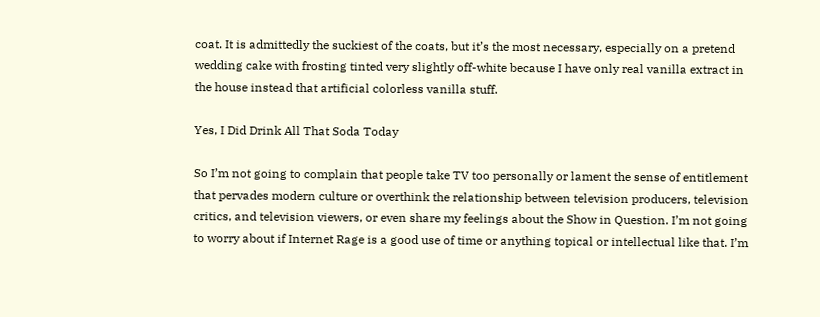coat. It is admittedly the suckiest of the coats, but it’s the most necessary, especially on a pretend wedding cake with frosting tinted very slightly off-white because I have only real vanilla extract in the house instead that artificial colorless vanilla stuff.

Yes, I Did Drink All That Soda Today

So I’m not going to complain that people take TV too personally or lament the sense of entitlement that pervades modern culture or overthink the relationship between television producers, television critics, and television viewers, or even share my feelings about the Show in Question. I’m not going to worry about if Internet Rage is a good use of time or anything topical or intellectual like that. I’m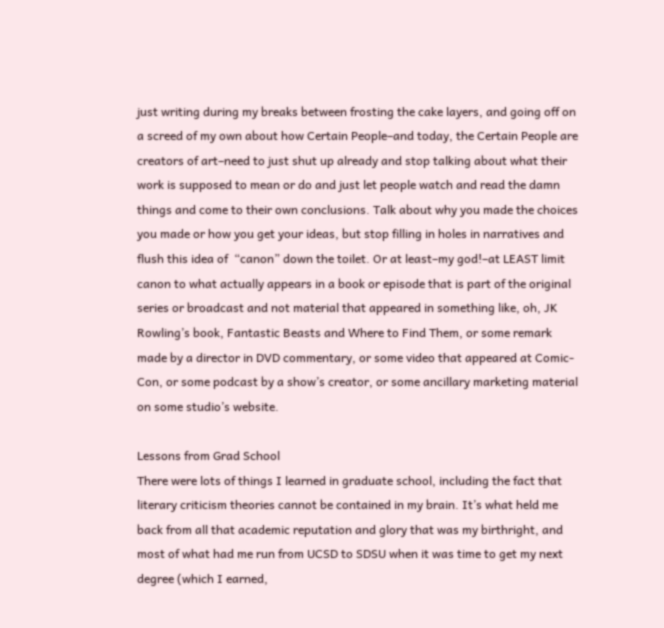just writing during my breaks between frosting the cake layers, and going off on a screed of my own about how Certain People–and today, the Certain People are creators of art–need to just shut up already and stop talking about what their work is supposed to mean or do and just let people watch and read the damn things and come to their own conclusions. Talk about why you made the choices you made or how you get your ideas, but stop filling in holes in narratives and flush this idea of  “canon” down the toilet. Or at least–my god!–at LEAST limit canon to what actually appears in a book or episode that is part of the original series or broadcast and not material that appeared in something like, oh, JK Rowling’s book, Fantastic Beasts and Where to Find Them, or some remark made by a director in DVD commentary, or some video that appeared at Comic-Con, or some podcast by a show’s creator, or some ancillary marketing material on some studio’s website.

Lessons from Grad School
There were lots of things I learned in graduate school, including the fact that literary criticism theories cannot be contained in my brain. It’s what held me back from all that academic reputation and glory that was my birthright, and most of what had me run from UCSD to SDSU when it was time to get my next degree (which I earned,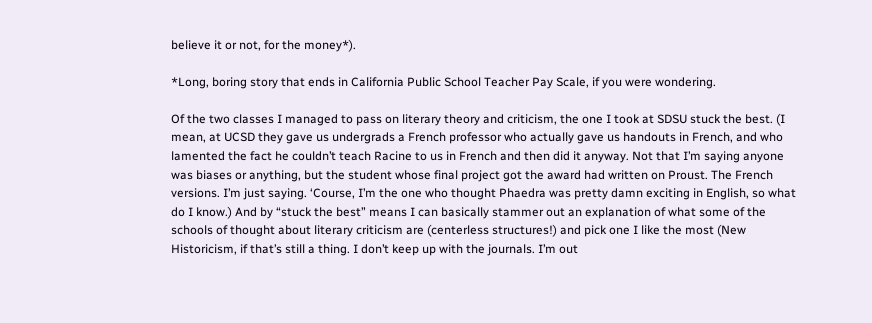believe it or not, for the money*).

*Long, boring story that ends in California Public School Teacher Pay Scale, if you were wondering.

Of the two classes I managed to pass on literary theory and criticism, the one I took at SDSU stuck the best. (I mean, at UCSD they gave us undergrads a French professor who actually gave us handouts in French, and who lamented the fact he couldn’t teach Racine to us in French and then did it anyway. Not that I’m saying anyone was biases or anything, but the student whose final project got the award had written on Proust. The French versions. I’m just saying. ‘Course, I’m the one who thought Phaedra was pretty damn exciting in English, so what do I know.) And by “stuck the best” means I can basically stammer out an explanation of what some of the schools of thought about literary criticism are (centerless structures!) and pick one I like the most (New Historicism, if that’s still a thing. I don’t keep up with the journals. I’m out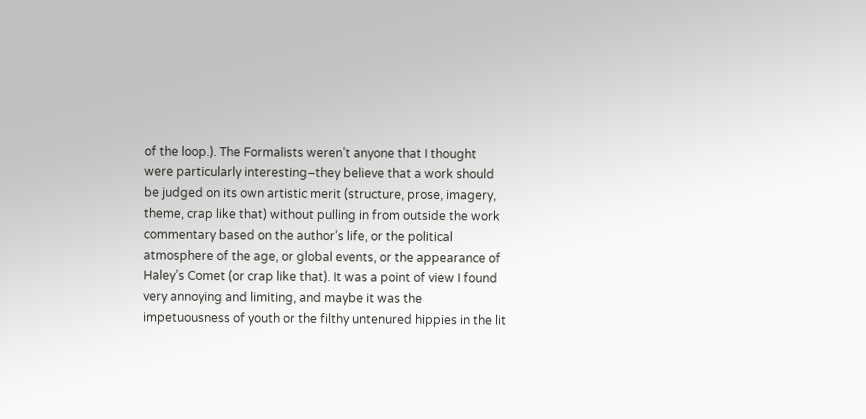of the loop.). The Formalists weren’t anyone that I thought were particularly interesting–they believe that a work should be judged on its own artistic merit (structure, prose, imagery, theme, crap like that) without pulling in from outside the work commentary based on the author’s life, or the political atmosphere of the age, or global events, or the appearance of Haley’s Comet (or crap like that). It was a point of view I found very annoying and limiting, and maybe it was the impetuousness of youth or the filthy untenured hippies in the lit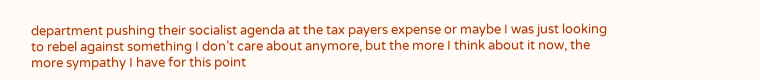department pushing their socialist agenda at the tax payers expense or maybe I was just looking to rebel against something I don’t care about anymore, but the more I think about it now, the more sympathy I have for this point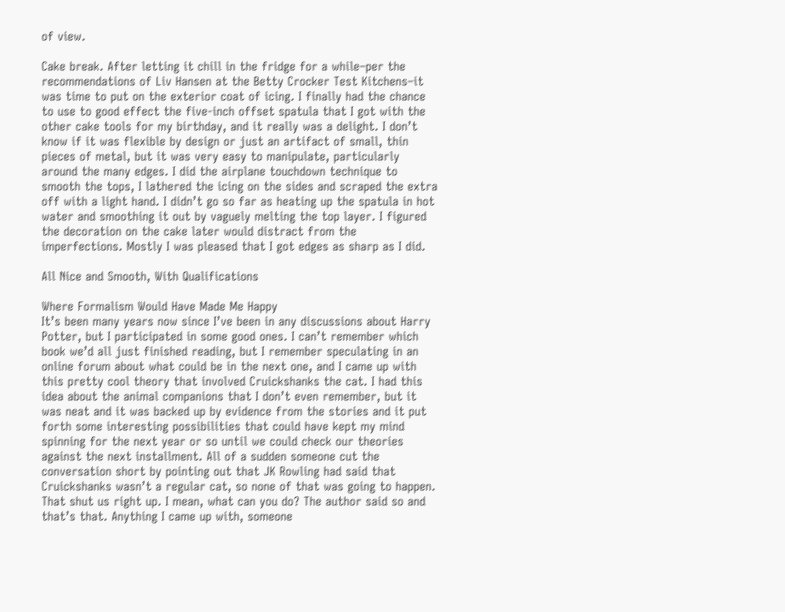of view.

Cake break. After letting it chill in the fridge for a while–per the recommendations of Liv Hansen at the Betty Crocker Test Kitchens–it was time to put on the exterior coat of icing. I finally had the chance to use to good effect the five-inch offset spatula that I got with the other cake tools for my birthday, and it really was a delight. I don’t know if it was flexible by design or just an artifact of small, thin pieces of metal, but it was very easy to manipulate, particularly around the many edges. I did the airplane touchdown technique to smooth the tops, I lathered the icing on the sides and scraped the extra off with a light hand. I didn’t go so far as heating up the spatula in hot water and smoothing it out by vaguely melting the top layer. I figured the decoration on the cake later would distract from the imperfections. Mostly I was pleased that I got edges as sharp as I did.

All Nice and Smooth, With Qualifications

Where Formalism Would Have Made Me Happy
It’s been many years now since I’ve been in any discussions about Harry Potter, but I participated in some good ones. I can’t remember which book we’d all just finished reading, but I remember speculating in an online forum about what could be in the next one, and I came up with this pretty cool theory that involved Cruickshanks the cat. I had this idea about the animal companions that I don’t even remember, but it was neat and it was backed up by evidence from the stories and it put forth some interesting possibilities that could have kept my mind spinning for the next year or so until we could check our theories against the next installment. All of a sudden someone cut the conversation short by pointing out that JK Rowling had said that Cruickshanks wasn’t a regular cat, so none of that was going to happen. That shut us right up. I mean, what can you do? The author said so and that’s that. Anything I came up with, someone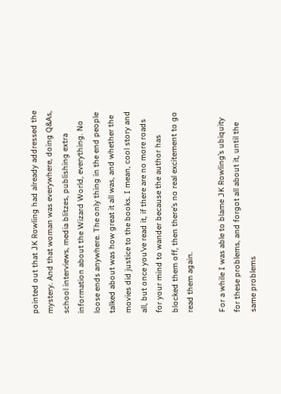pointed out that JK Rowling had already addressed the mystery. And that woman was everywhere, doing Q&As, school interviews, media blitzes, publishing extra information about the Wizard World, everything. No loose ends anywhere. The only thing in the end people talked about was how great it all was, and whether the movies did justice to the books. I mean, cool story and all, but once you’ve read it, if there are no more roads for your mind to wander because the author has blocked them off, then there’s no real excitement to go read them again.

For a while I was able to blame JK Rowling’s ubiquity for these problems, and forgot all about it, until the same problems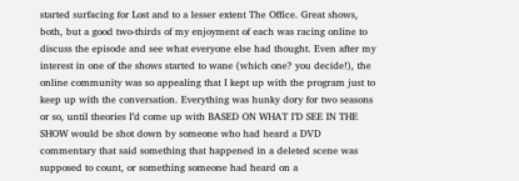started surfacing for Lost and to a lesser extent The Office. Great shows, both, but a good two-thirds of my enjoyment of each was racing online to discuss the episode and see what everyone else had thought. Even after my interest in one of the shows started to wane (which one? you decide!), the online community was so appealing that I kept up with the program just to keep up with the conversation. Everything was hunky dory for two seasons or so, until theories I’d come up with BASED ON WHAT I’D SEE IN THE SHOW would be shot down by someone who had heard a DVD commentary that said something that happened in a deleted scene was supposed to count, or something someone had heard on a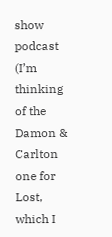show podcast (I’m thinking of the Damon & Carlton one for Lost, which I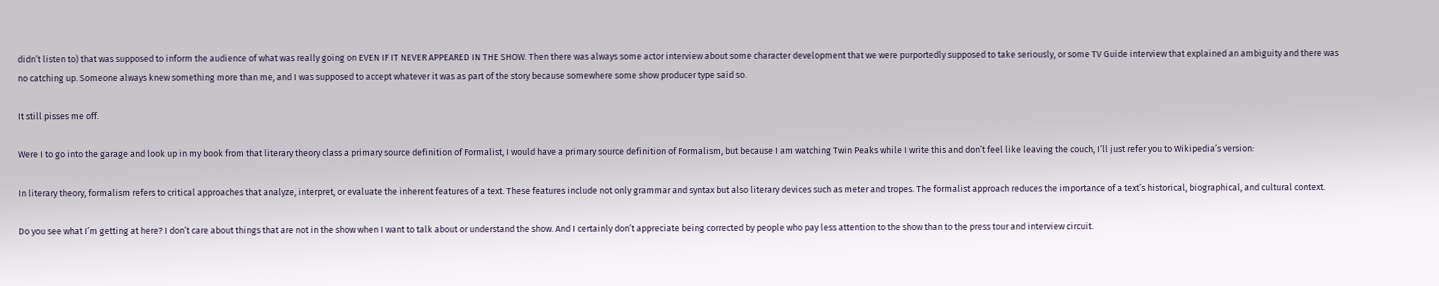didn’t listen to) that was supposed to inform the audience of what was really going on EVEN IF IT NEVER APPEARED IN THE SHOW. Then there was always some actor interview about some character development that we were purportedly supposed to take seriously, or some TV Guide interview that explained an ambiguity and there was no catching up. Someone always knew something more than me, and I was supposed to accept whatever it was as part of the story because somewhere some show producer type said so.

It still pisses me off.

Were I to go into the garage and look up in my book from that literary theory class a primary source definition of Formalist, I would have a primary source definition of Formalism, but because I am watching Twin Peaks while I write this and don’t feel like leaving the couch, I’ll just refer you to Wikipedia’s version:

In literary theory, formalism refers to critical approaches that analyze, interpret, or evaluate the inherent features of a text. These features include not only grammar and syntax but also literary devices such as meter and tropes. The formalist approach reduces the importance of a text’s historical, biographical, and cultural context.

Do you see what I’m getting at here? I don’t care about things that are not in the show when I want to talk about or understand the show. And I certainly don’t appreciate being corrected by people who pay less attention to the show than to the press tour and interview circuit.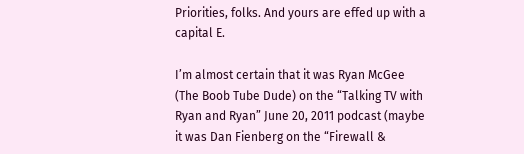Priorities, folks. And yours are effed up with a capital E.

I’m almost certain that it was Ryan McGee (The Boob Tube Dude) on the “Talking TV with Ryan and Ryan” June 20, 2011 podcast (maybe it was Dan Fienberg on the “Firewall &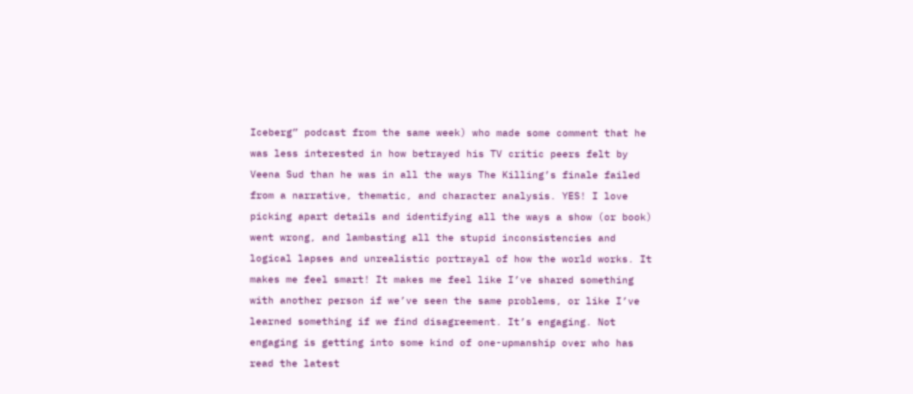Iceberg” podcast from the same week) who made some comment that he was less interested in how betrayed his TV critic peers felt by Veena Sud than he was in all the ways The Killing’s finale failed from a narrative, thematic, and character analysis. YES! I love picking apart details and identifying all the ways a show (or book) went wrong, and lambasting all the stupid inconsistencies and logical lapses and unrealistic portrayal of how the world works. It makes me feel smart! It makes me feel like I’ve shared something with another person if we’ve seen the same problems, or like I’ve learned something if we find disagreement. It’s engaging. Not engaging is getting into some kind of one-upmanship over who has read the latest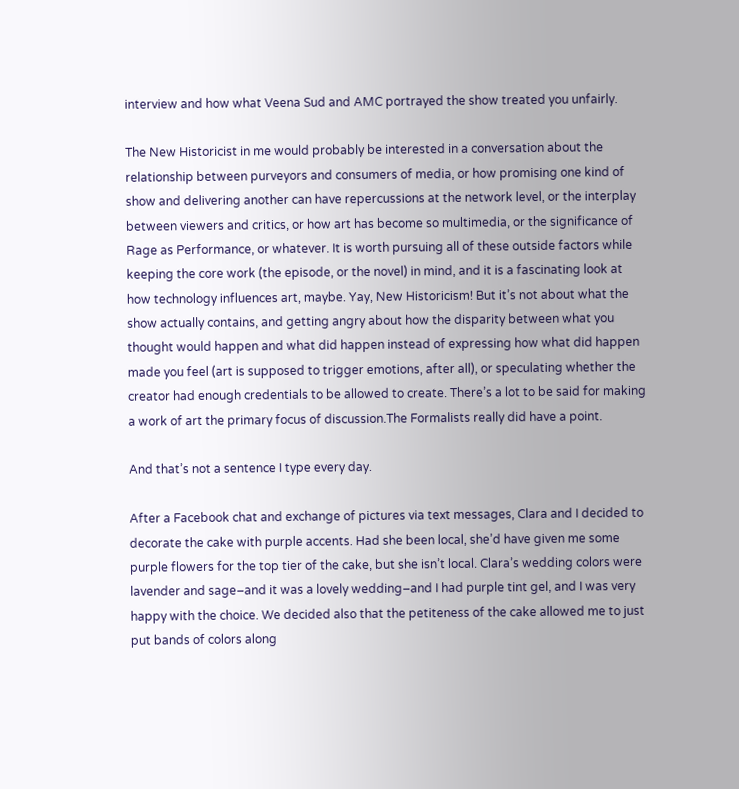interview and how what Veena Sud and AMC portrayed the show treated you unfairly.

The New Historicist in me would probably be interested in a conversation about the relationship between purveyors and consumers of media, or how promising one kind of show and delivering another can have repercussions at the network level, or the interplay between viewers and critics, or how art has become so multimedia, or the significance of Rage as Performance, or whatever. It is worth pursuing all of these outside factors while keeping the core work (the episode, or the novel) in mind, and it is a fascinating look at how technology influences art, maybe. Yay, New Historicism! But it’s not about what the show actually contains, and getting angry about how the disparity between what you thought would happen and what did happen instead of expressing how what did happen made you feel (art is supposed to trigger emotions, after all), or speculating whether the creator had enough credentials to be allowed to create. There’s a lot to be said for making a work of art the primary focus of discussion.The Formalists really did have a point.

And that’s not a sentence I type every day.

After a Facebook chat and exchange of pictures via text messages, Clara and I decided to decorate the cake with purple accents. Had she been local, she’d have given me some purple flowers for the top tier of the cake, but she isn’t local. Clara’s wedding colors were lavender and sage–and it was a lovely wedding–and I had purple tint gel, and I was very happy with the choice. We decided also that the petiteness of the cake allowed me to just put bands of colors along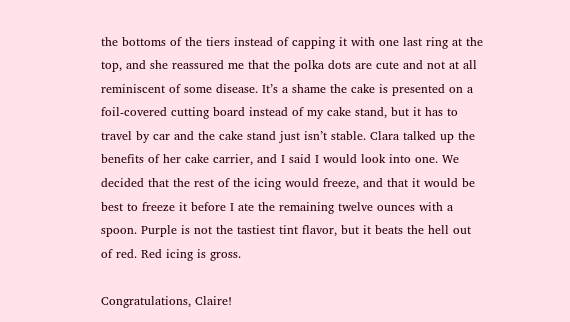the bottoms of the tiers instead of capping it with one last ring at the top, and she reassured me that the polka dots are cute and not at all reminiscent of some disease. It’s a shame the cake is presented on a foil-covered cutting board instead of my cake stand, but it has to travel by car and the cake stand just isn’t stable. Clara talked up the benefits of her cake carrier, and I said I would look into one. We decided that the rest of the icing would freeze, and that it would be best to freeze it before I ate the remaining twelve ounces with a spoon. Purple is not the tastiest tint flavor, but it beats the hell out of red. Red icing is gross.

Congratulations, Claire!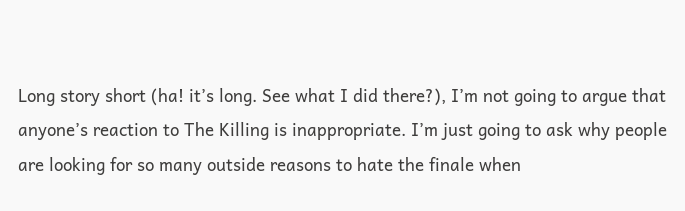Long story short (ha! it’s long. See what I did there?), I’m not going to argue that anyone’s reaction to The Killing is inappropriate. I’m just going to ask why people are looking for so many outside reasons to hate the finale when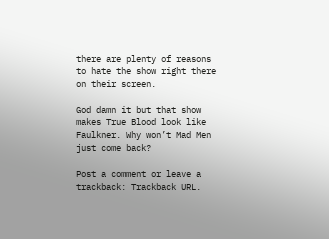there are plenty of reasons to hate the show right there on their screen.

God damn it but that show makes True Blood look like Faulkner. Why won’t Mad Men just come back?

Post a comment or leave a trackback: Trackback URL.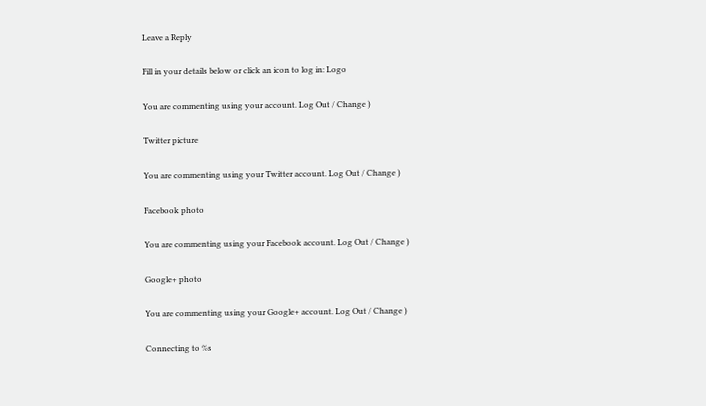Leave a Reply

Fill in your details below or click an icon to log in: Logo

You are commenting using your account. Log Out / Change )

Twitter picture

You are commenting using your Twitter account. Log Out / Change )

Facebook photo

You are commenting using your Facebook account. Log Out / Change )

Google+ photo

You are commenting using your Google+ account. Log Out / Change )

Connecting to %s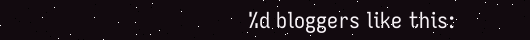%d bloggers like this: